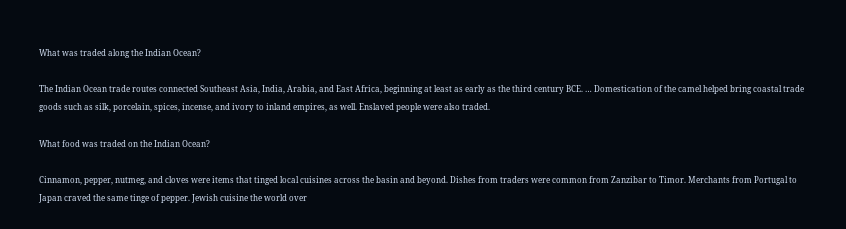What was traded along the Indian Ocean?

The Indian Ocean trade routes connected Southeast Asia, India, Arabia, and East Africa, beginning at least as early as the third century BCE. … Domestication of the camel helped bring coastal trade goods such as silk, porcelain, spices, incense, and ivory to inland empires, as well. Enslaved people were also traded.

What food was traded on the Indian Ocean?

Cinnamon, pepper, nutmeg, and cloves were items that tinged local cuisines across the basin and beyond. Dishes from traders were common from Zanzibar to Timor. Merchants from Portugal to Japan craved the same tinge of pepper. Jewish cuisine the world over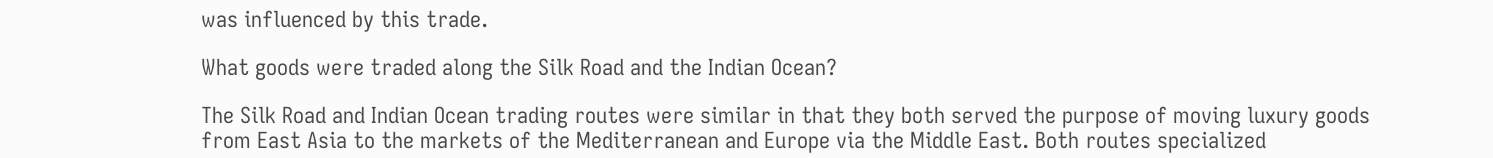was influenced by this trade.

What goods were traded along the Silk Road and the Indian Ocean?

The Silk Road and Indian Ocean trading routes were similar in that they both served the purpose of moving luxury goods from East Asia to the markets of the Mediterranean and Europe via the Middle East. Both routes specialized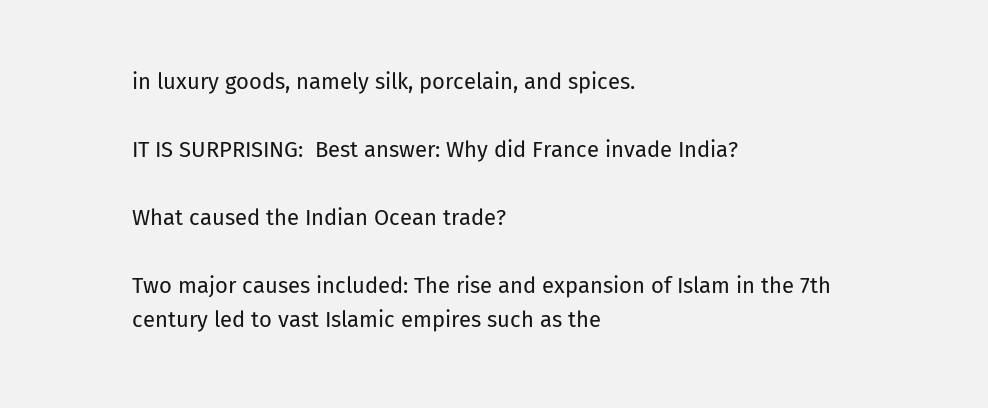in luxury goods, namely silk, porcelain, and spices.

IT IS SURPRISING:  Best answer: Why did France invade India?

What caused the Indian Ocean trade?

Two major causes included: The rise and expansion of Islam in the 7th century led to vast Islamic empires such as the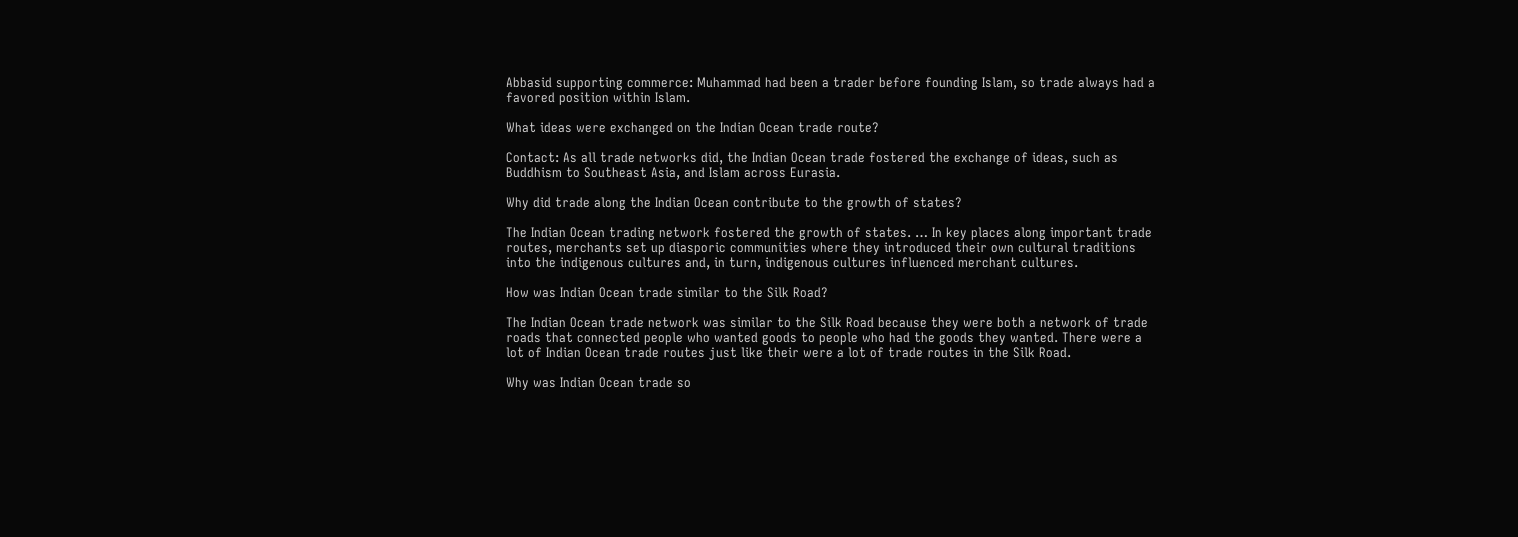Abbasid supporting commerce: Muhammad had been a trader before founding Islam, so trade always had a favored position within Islam.

What ideas were exchanged on the Indian Ocean trade route?

Contact: As all trade networks did, the Indian Ocean trade fostered the exchange of ideas, such as Buddhism to Southeast Asia, and Islam across Eurasia.

Why did trade along the Indian Ocean contribute to the growth of states?

The Indian Ocean trading network fostered the growth of states. … In key places along important trade routes, merchants set up diasporic communities where they introduced their own cultural traditions into the indigenous cultures and, in turn, indigenous cultures influenced merchant cultures.

How was Indian Ocean trade similar to the Silk Road?

The Indian Ocean trade network was similar to the Silk Road because they were both a network of trade roads that connected people who wanted goods to people who had the goods they wanted. There were a lot of Indian Ocean trade routes just like their were a lot of trade routes in the Silk Road.

Why was Indian Ocean trade so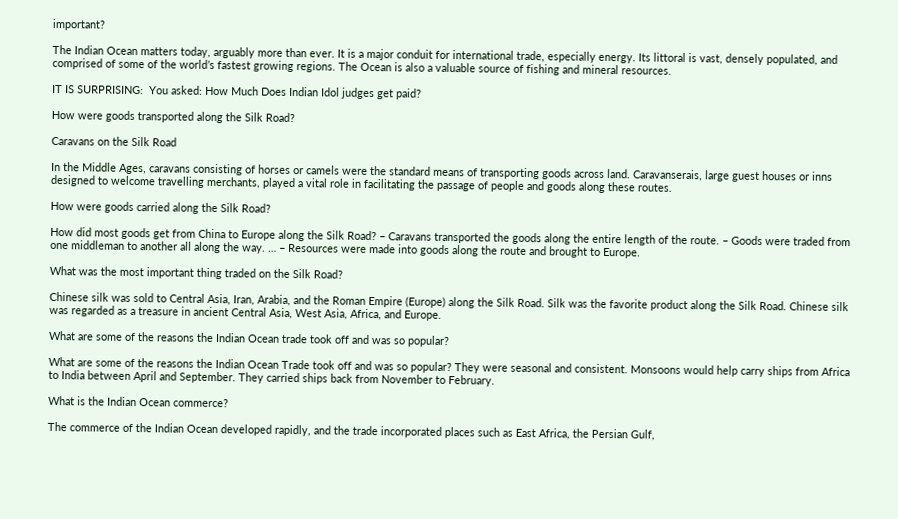important?

The Indian Ocean matters today, arguably more than ever. It is a major conduit for international trade, especially energy. Its littoral is vast, densely populated, and comprised of some of the world’s fastest growing regions. The Ocean is also a valuable source of fishing and mineral resources.

IT IS SURPRISING:  You asked: How Much Does Indian Idol judges get paid?

How were goods transported along the Silk Road?

Caravans on the Silk Road

In the Middle Ages, caravans consisting of horses or camels were the standard means of transporting goods across land. Caravanserais, large guest houses or inns designed to welcome travelling merchants, played a vital role in facilitating the passage of people and goods along these routes.

How were goods carried along the Silk Road?

How did most goods get from China to Europe along the Silk Road? – Caravans transported the goods along the entire length of the route. – Goods were traded from one middleman to another all along the way. … – Resources were made into goods along the route and brought to Europe.

What was the most important thing traded on the Silk Road?

Chinese silk was sold to Central Asia, Iran, Arabia, and the Roman Empire (Europe) along the Silk Road. Silk was the favorite product along the Silk Road. Chinese silk was regarded as a treasure in ancient Central Asia, West Asia, Africa, and Europe.

What are some of the reasons the Indian Ocean trade took off and was so popular?

What are some of the reasons the Indian Ocean Trade took off and was so popular? They were seasonal and consistent. Monsoons would help carry ships from Africa to India between April and September. They carried ships back from November to February.

What is the Indian Ocean commerce?

The commerce of the Indian Ocean developed rapidly, and the trade incorporated places such as East Africa, the Persian Gulf,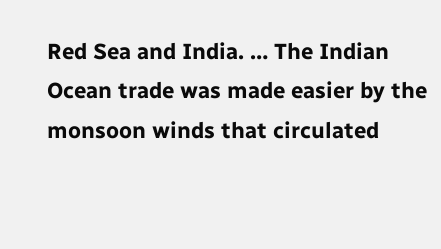Red Sea and India. … The Indian Ocean trade was made easier by the monsoon winds that circulated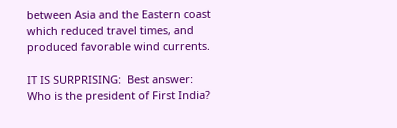between Asia and the Eastern coast which reduced travel times, and produced favorable wind currents.

IT IS SURPRISING:  Best answer: Who is the president of First India?